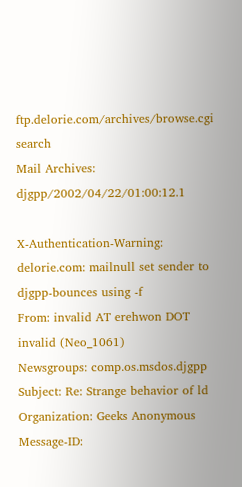ftp.delorie.com/archives/browse.cgi   search
Mail Archives: djgpp/2002/04/22/01:00:12.1

X-Authentication-Warning: delorie.com: mailnull set sender to djgpp-bounces using -f
From: invalid AT erehwon DOT invalid (Neo_1061)
Newsgroups: comp.os.msdos.djgpp
Subject: Re: Strange behavior of ld
Organization: Geeks Anonymous
Message-ID: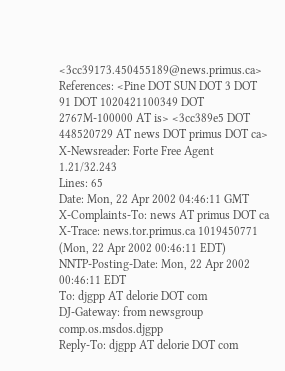<3cc39173.450455189@news.primus.ca>
References: <Pine DOT SUN DOT 3 DOT 91 DOT 1020421100349 DOT 2767M-100000 AT is> <3cc389e5 DOT 448520729 AT news DOT primus DOT ca>
X-Newsreader: Forte Free Agent 1.21/32.243
Lines: 65
Date: Mon, 22 Apr 2002 04:46:11 GMT
X-Complaints-To: news AT primus DOT ca
X-Trace: news.tor.primus.ca 1019450771 (Mon, 22 Apr 2002 00:46:11 EDT)
NNTP-Posting-Date: Mon, 22 Apr 2002 00:46:11 EDT
To: djgpp AT delorie DOT com
DJ-Gateway: from newsgroup comp.os.msdos.djgpp
Reply-To: djgpp AT delorie DOT com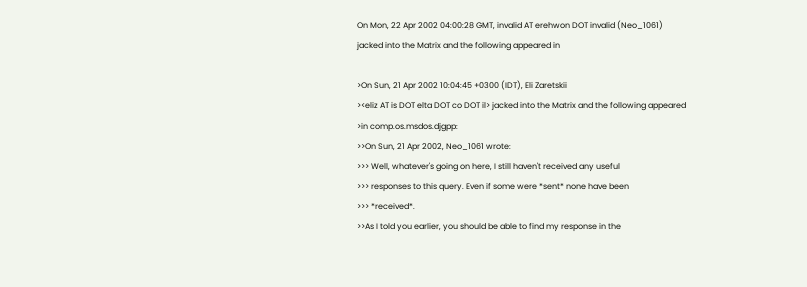On Mon, 22 Apr 2002 04:00:28 GMT, invalid AT erehwon DOT invalid (Neo_1061)
jacked into the Matrix and the following appeared in

>On Sun, 21 Apr 2002 10:04:45 +0300 (IDT), Eli Zaretskii
><eliz AT is DOT elta DOT co DOT il> jacked into the Matrix and the following appeared
>in comp.os.msdos.djgpp:
>>On Sun, 21 Apr 2002, Neo_1061 wrote:
>>> Well, whatever's going on here, I still haven't received any useful
>>> responses to this query. Even if some were *sent* none have been
>>> *received*.
>>As I told you earlier, you should be able to find my response in the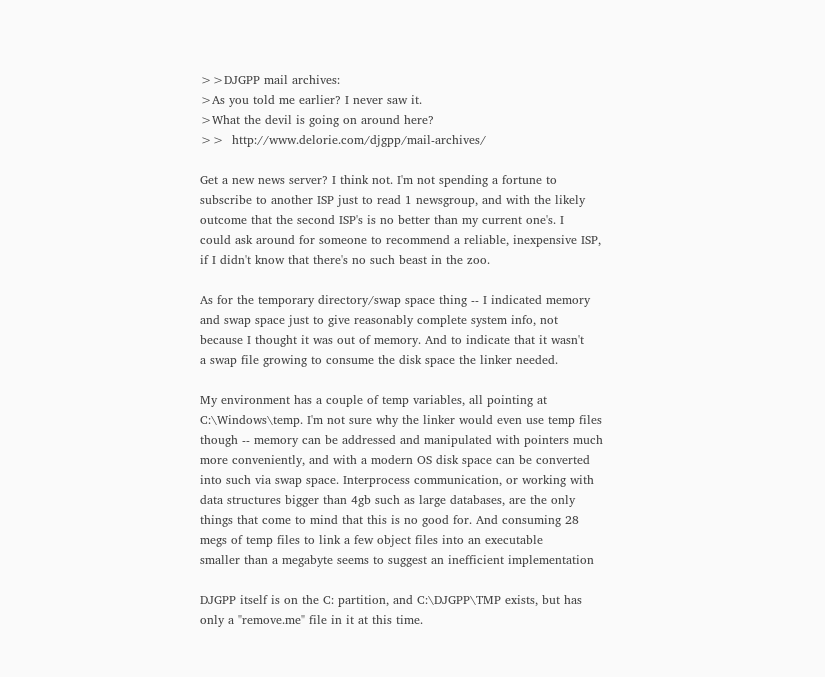>>DJGPP mail archives:
>As you told me earlier? I never saw it.
>What the devil is going on around here?
>>  http://www.delorie.com/djgpp/mail-archives/

Get a new news server? I think not. I'm not spending a fortune to
subscribe to another ISP just to read 1 newsgroup, and with the likely
outcome that the second ISP's is no better than my current one's. I
could ask around for someone to recommend a reliable, inexpensive ISP,
if I didn't know that there's no such beast in the zoo.

As for the temporary directory/swap space thing -- I indicated memory
and swap space just to give reasonably complete system info, not
because I thought it was out of memory. And to indicate that it wasn't
a swap file growing to consume the disk space the linker needed.

My environment has a couple of temp variables, all pointing at
C:\Windows\temp. I'm not sure why the linker would even use temp files
though -- memory can be addressed and manipulated with pointers much
more conveniently, and with a modern OS disk space can be converted
into such via swap space. Interprocess communication, or working with
data structures bigger than 4gb such as large databases, are the only
things that come to mind that this is no good for. And consuming 28
megs of temp files to link a few object files into an executable
smaller than a megabyte seems to suggest an inefficient implementation

DJGPP itself is on the C: partition, and C:\DJGPP\TMP exists, but has
only a "remove.me" file in it at this time.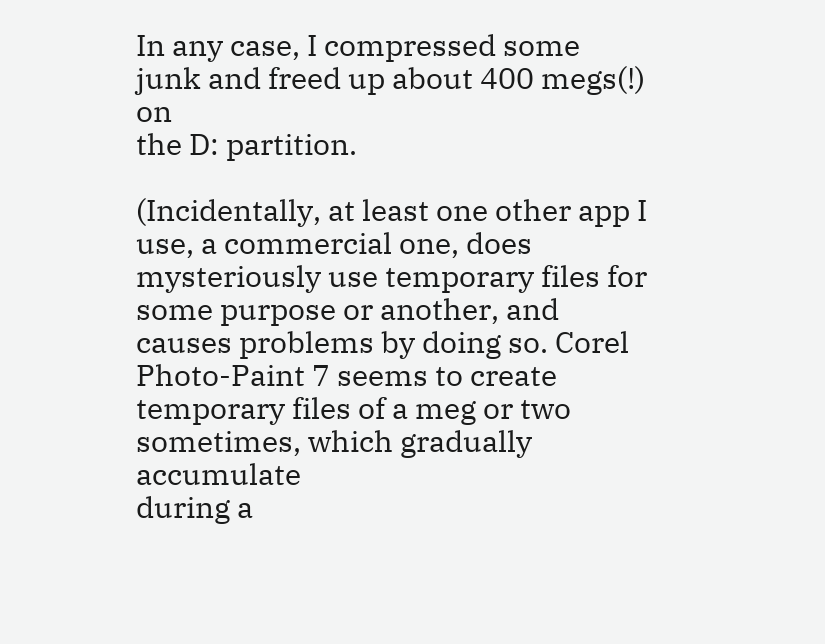In any case, I compressed some junk and freed up about 400 megs(!) on
the D: partition.

(Incidentally, at least one other app I use, a commercial one, does
mysteriously use temporary files for some purpose or another, and
causes problems by doing so. Corel Photo-Paint 7 seems to create
temporary files of a meg or two sometimes, which gradually accumulate
during a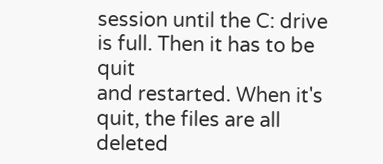session until the C: drive is full. Then it has to be quit
and restarted. When it's quit, the files are all deleted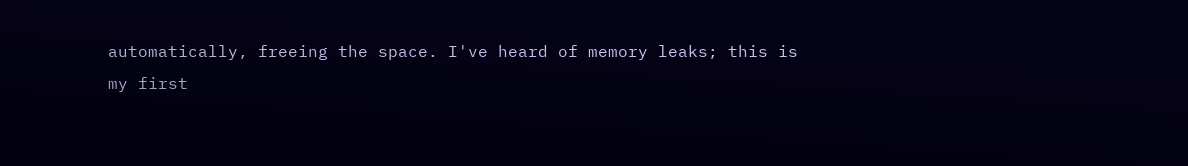automatically, freeing the space. I've heard of memory leaks; this is
my first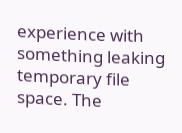experience with something leaking temporary file space. The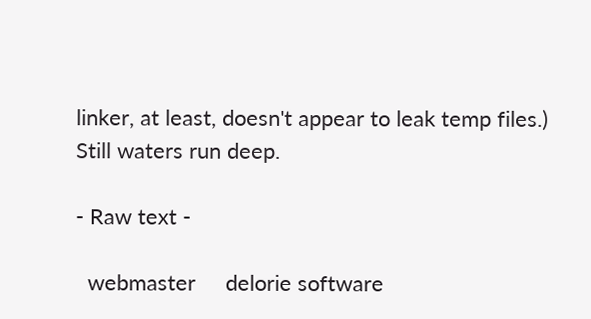linker, at least, doesn't appear to leak temp files.)
Still waters run deep.

- Raw text -

  webmaster     delorie software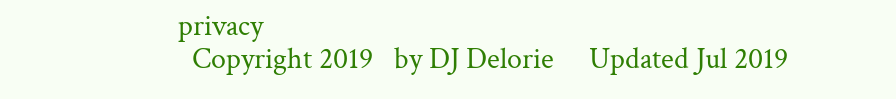privacy
  Copyright 2019   by DJ Delorie     Updated Jul 2019